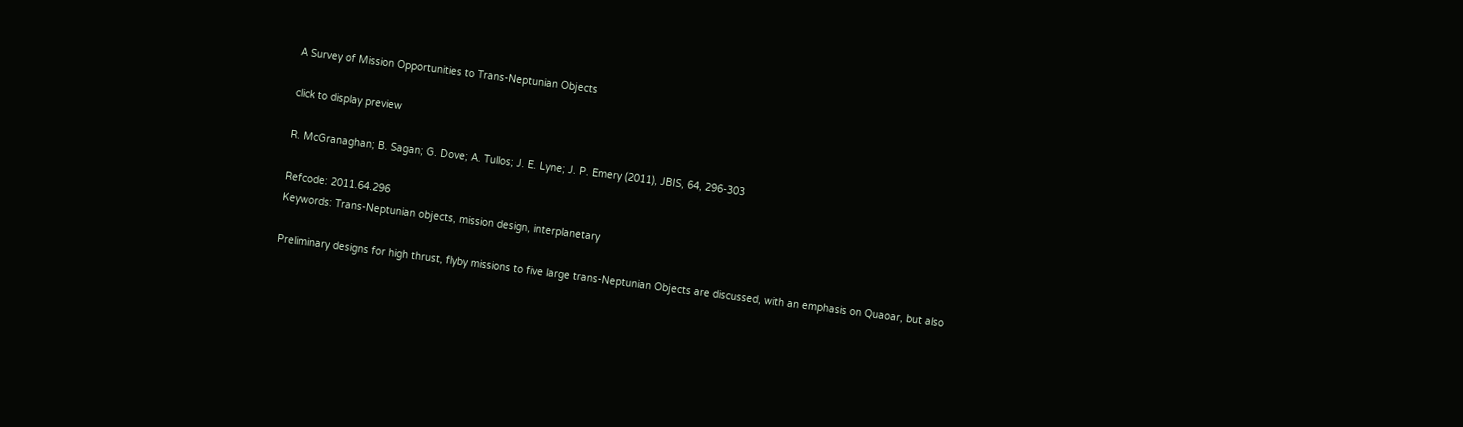A Survey of Mission Opportunities to Trans-Neptunian Objects

click to display preview

R. McGranaghan; B. Sagan; G. Dove; A. Tullos; J. E. Lyne; J. P. Emery (2011), JBIS, 64, 296-303

Refcode: 2011.64.296
Keywords: Trans-Neptunian objects, mission design, interplanetary

Preliminary designs for high thrust, flyby missions to five large trans-Neptunian Objects are discussed, with an emphasis on Quaoar, but also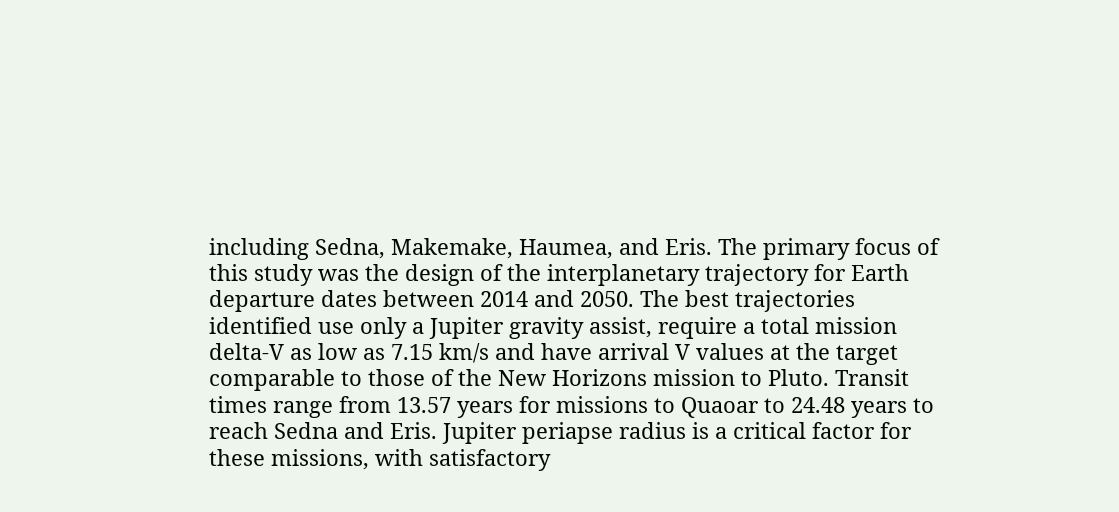including Sedna, Makemake, Haumea, and Eris. The primary focus of this study was the design of the interplanetary trajectory for Earth departure dates between 2014 and 2050. The best trajectories identified use only a Jupiter gravity assist, require a total mission delta-V as low as 7.15 km/s and have arrival V values at the target comparable to those of the New Horizons mission to Pluto. Transit times range from 13.57 years for missions to Quaoar to 24.48 years to reach Sedna and Eris. Jupiter periapse radius is a critical factor for these missions, with satisfactory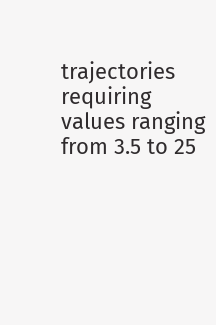trajectories requiring values ranging from 3.5 to 25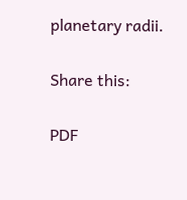planetary radii.

Share this:

PDF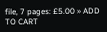file, 7 pages: £5.00 » ADD TO CART